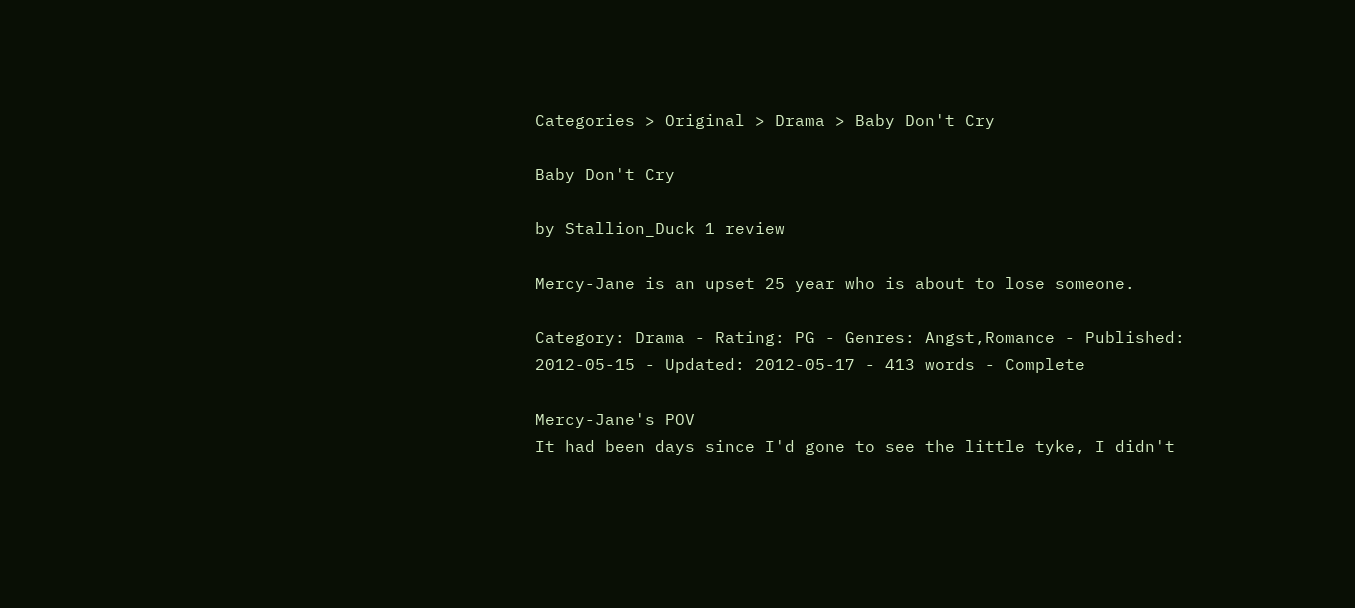Categories > Original > Drama > Baby Don't Cry

Baby Don't Cry

by Stallion_Duck 1 review

Mercy-Jane is an upset 25 year who is about to lose someone.

Category: Drama - Rating: PG - Genres: Angst,Romance - Published: 2012-05-15 - Updated: 2012-05-17 - 413 words - Complete

Mercy-Jane's POV
It had been days since I'd gone to see the little tyke, I didn't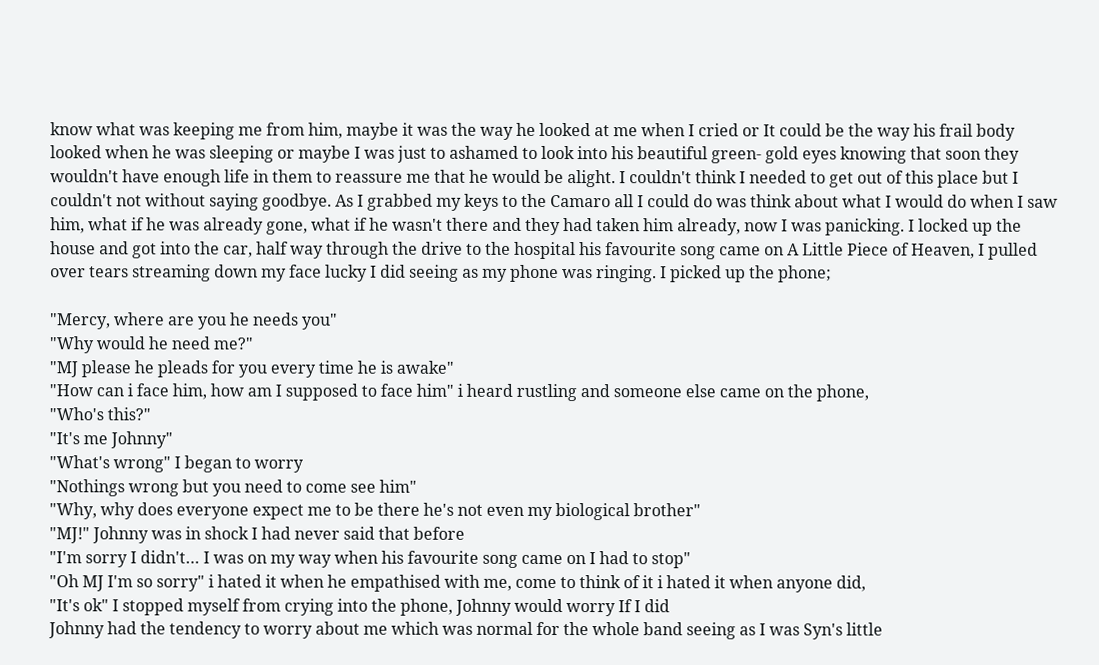know what was keeping me from him, maybe it was the way he looked at me when I cried or It could be the way his frail body looked when he was sleeping or maybe I was just to ashamed to look into his beautiful green- gold eyes knowing that soon they wouldn't have enough life in them to reassure me that he would be alight. I couldn't think I needed to get out of this place but I couldn't not without saying goodbye. As I grabbed my keys to the Camaro all I could do was think about what I would do when I saw him, what if he was already gone, what if he wasn't there and they had taken him already, now I was panicking. I locked up the house and got into the car, half way through the drive to the hospital his favourite song came on A Little Piece of Heaven, I pulled over tears streaming down my face lucky I did seeing as my phone was ringing. I picked up the phone;

"Mercy, where are you he needs you"
"Why would he need me?"
"MJ please he pleads for you every time he is awake"
"How can i face him, how am I supposed to face him" i heard rustling and someone else came on the phone,
"Who's this?"
"It's me Johnny"
"What's wrong" I began to worry
"Nothings wrong but you need to come see him"
"Why, why does everyone expect me to be there he's not even my biological brother"
"MJ!" Johnny was in shock I had never said that before
"I'm sorry I didn't… I was on my way when his favourite song came on I had to stop"
"Oh MJ I'm so sorry" i hated it when he empathised with me, come to think of it i hated it when anyone did,
"It's ok" I stopped myself from crying into the phone, Johnny would worry If I did
Johnny had the tendency to worry about me which was normal for the whole band seeing as I was Syn's little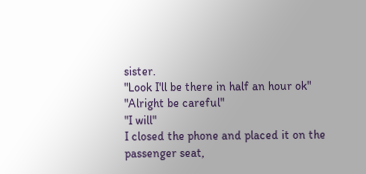sister.
"Look I'll be there in half an hour ok"
"Alright be careful"
"I will"
I closed the phone and placed it on the passenger seat,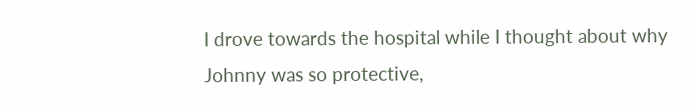I drove towards the hospital while I thought about why Johnny was so protective,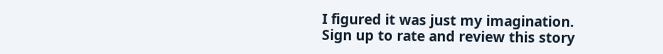I figured it was just my imagination.
Sign up to rate and review this story